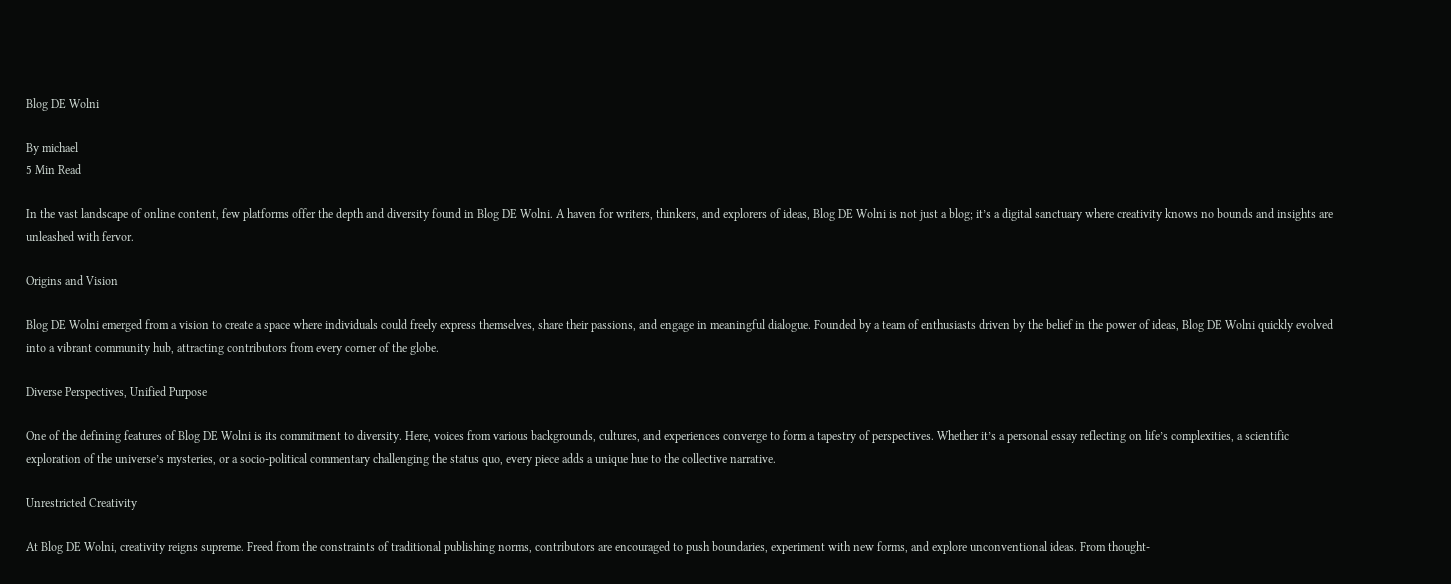Blog DE Wolni

By michael
5 Min Read

In the vast landscape of online content, few platforms offer the depth and diversity found in Blog DE Wolni. A haven for writers, thinkers, and explorers of ideas, Blog DE Wolni is not just a blog; it’s a digital sanctuary where creativity knows no bounds and insights are unleashed with fervor.

Origins and Vision

Blog DE Wolni emerged from a vision to create a space where individuals could freely express themselves, share their passions, and engage in meaningful dialogue. Founded by a team of enthusiasts driven by the belief in the power of ideas, Blog DE Wolni quickly evolved into a vibrant community hub, attracting contributors from every corner of the globe.

Diverse Perspectives, Unified Purpose

One of the defining features of Blog DE Wolni is its commitment to diversity. Here, voices from various backgrounds, cultures, and experiences converge to form a tapestry of perspectives. Whether it’s a personal essay reflecting on life’s complexities, a scientific exploration of the universe’s mysteries, or a socio-political commentary challenging the status quo, every piece adds a unique hue to the collective narrative.

Unrestricted Creativity

At Blog DE Wolni, creativity reigns supreme. Freed from the constraints of traditional publishing norms, contributors are encouraged to push boundaries, experiment with new forms, and explore unconventional ideas. From thought-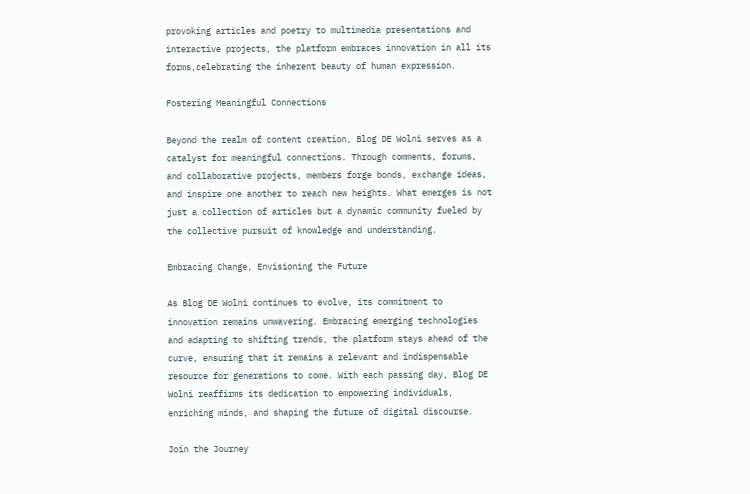provoking articles and poetry to multimedia presentations and interactive projects, the platform embraces innovation in all its forms,celebrating the inherent beauty of human expression.

Fostering Meaningful Connections

Beyond the realm of content creation, Blog DE Wolni serves as a catalyst for meaningful connections. Through comments, forums, and collaborative projects, members forge bonds, exchange ideas, and inspire one another to reach new heights. What emerges is not just a collection of articles but a dynamic community fueled by the collective pursuit of knowledge and understanding.

Embracing Change, Envisioning the Future

As Blog DE Wolni continues to evolve, its commitment to innovation remains unwavering. Embracing emerging technologies and adapting to shifting trends, the platform stays ahead of the curve, ensuring that it remains a relevant and indispensable resource for generations to come. With each passing day, Blog DE Wolni reaffirms its dedication to empowering individuals, enriching minds, and shaping the future of digital discourse.

Join the Journey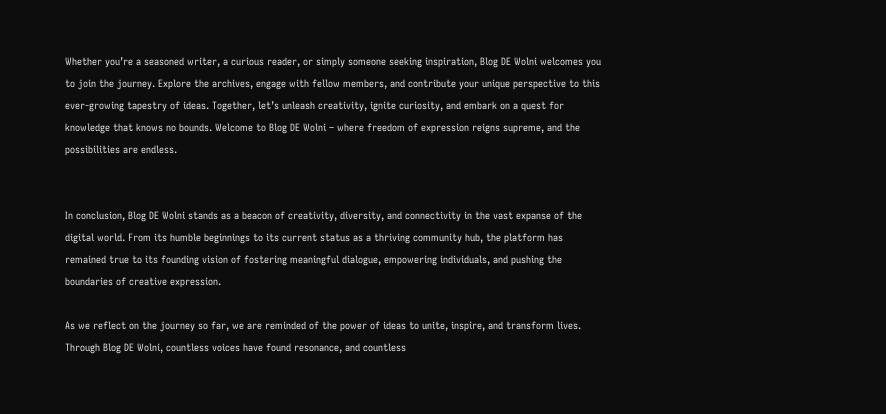Whether you’re a seasoned writer, a curious reader, or simply someone seeking inspiration, Blog DE Wolni welcomes you to join the journey. Explore the archives, engage with fellow members, and contribute your unique perspective to this ever-growing tapestry of ideas. Together, let’s unleash creativity, ignite curiosity, and embark on a quest for knowledge that knows no bounds. Welcome to Blog DE Wolni – where freedom of expression reigns supreme, and the possibilities are endless.


In conclusion, Blog DE Wolni stands as a beacon of creativity, diversity, and connectivity in the vast expanse of the digital world. From its humble beginnings to its current status as a thriving community hub, the platform has remained true to its founding vision of fostering meaningful dialogue, empowering individuals, and pushing the boundaries of creative expression.

As we reflect on the journey so far, we are reminded of the power of ideas to unite, inspire, and transform lives. Through Blog DE Wolni, countless voices have found resonance, and countless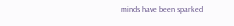minds have been sparked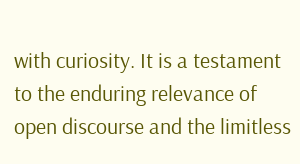with curiosity. It is a testament to the enduring relevance of open discourse and the limitless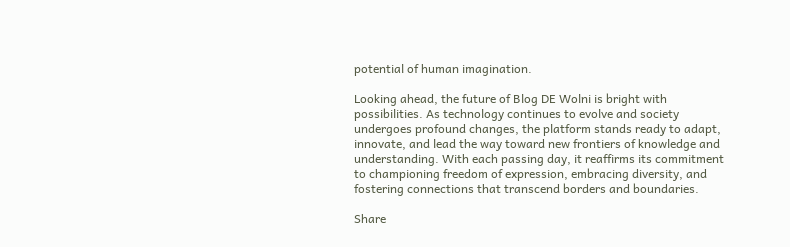potential of human imagination.

Looking ahead, the future of Blog DE Wolni is bright with possibilities. As technology continues to evolve and society undergoes profound changes, the platform stands ready to adapt, innovate, and lead the way toward new frontiers of knowledge and understanding. With each passing day, it reaffirms its commitment to championing freedom of expression, embracing diversity, and fostering connections that transcend borders and boundaries.

Share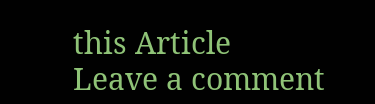this Article
Leave a comment